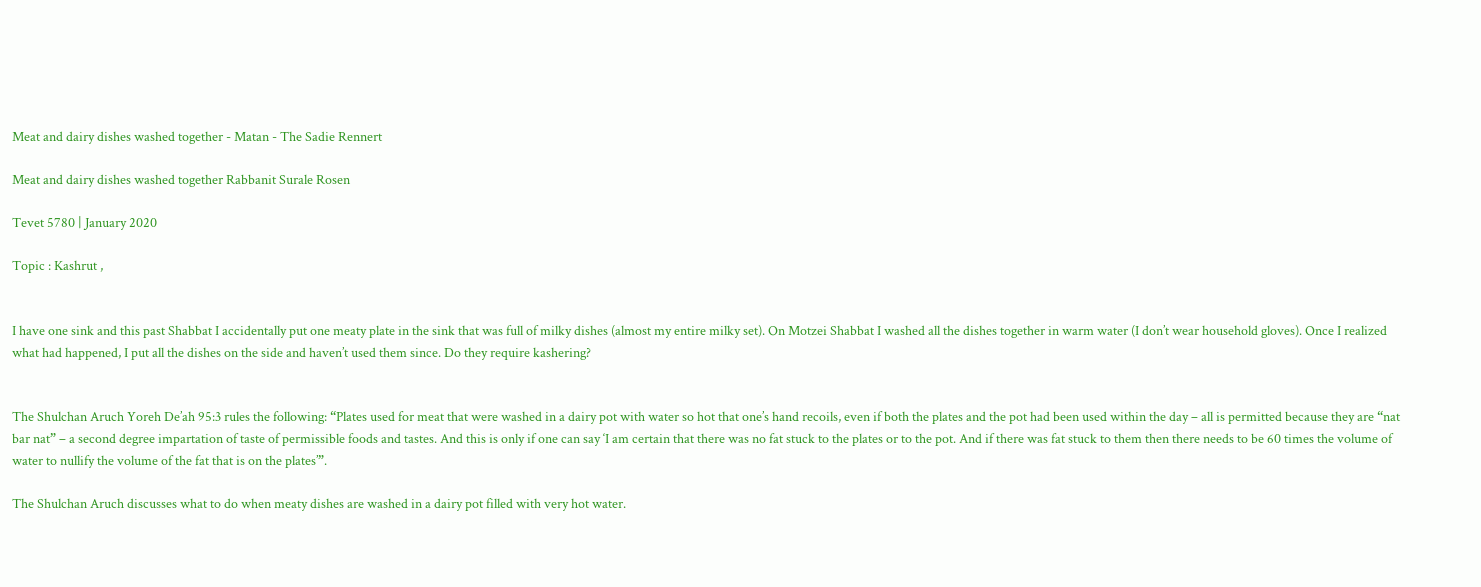Meat and dairy dishes washed together - Matan - The Sadie Rennert

Meat and dairy dishes washed together Rabbanit Surale Rosen

Tevet 5780 | January 2020

Topic : Kashrut ,


I have one sink and this past Shabbat I accidentally put one meaty plate in the sink that was full of milky dishes (almost my entire milky set). On Motzei Shabbat I washed all the dishes together in warm water (I don’t wear household gloves). Once I realized what had happened, I put all the dishes on the side and haven’t used them since. Do they require kashering?


The Shulchan Aruch Yoreh De’ah 95:3 rules the following: “Plates used for meat that were washed in a dairy pot with water so hot that one’s hand recoils, even if both the plates and the pot had been used within the day – all is permitted because they are “nat bar nat” – a second degree impartation of taste of permissible foods and tastes. And this is only if one can say ‘I am certain that there was no fat stuck to the plates or to the pot. And if there was fat stuck to them then there needs to be 60 times the volume of water to nullify the volume of the fat that is on the plates’”.

The Shulchan Aruch discusses what to do when meaty dishes are washed in a dairy pot filled with very hot water.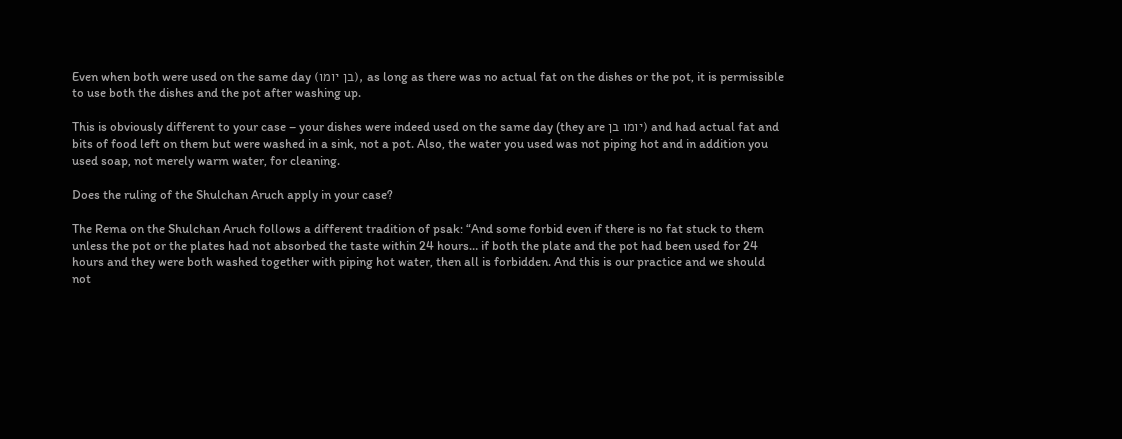Even when both were used on the same day (בן יומו), as long as there was no actual fat on the dishes or the pot, it is permissible to use both the dishes and the pot after washing up.

This is obviously different to your case – your dishes were indeed used on the same day (they are יומו בן) and had actual fat and bits of food left on them but were washed in a sink, not a pot. Also, the water you used was not piping hot and in addition you used soap, not merely warm water, for cleaning.

Does the ruling of the Shulchan Aruch apply in your case?

The Rema on the Shulchan Aruch follows a different tradition of psak: “And some forbid even if there is no fat stuck to them unless the pot or the plates had not absorbed the taste within 24 hours… if both the plate and the pot had been used for 24 hours and they were both washed together with piping hot water, then all is forbidden. And this is our practice and we should not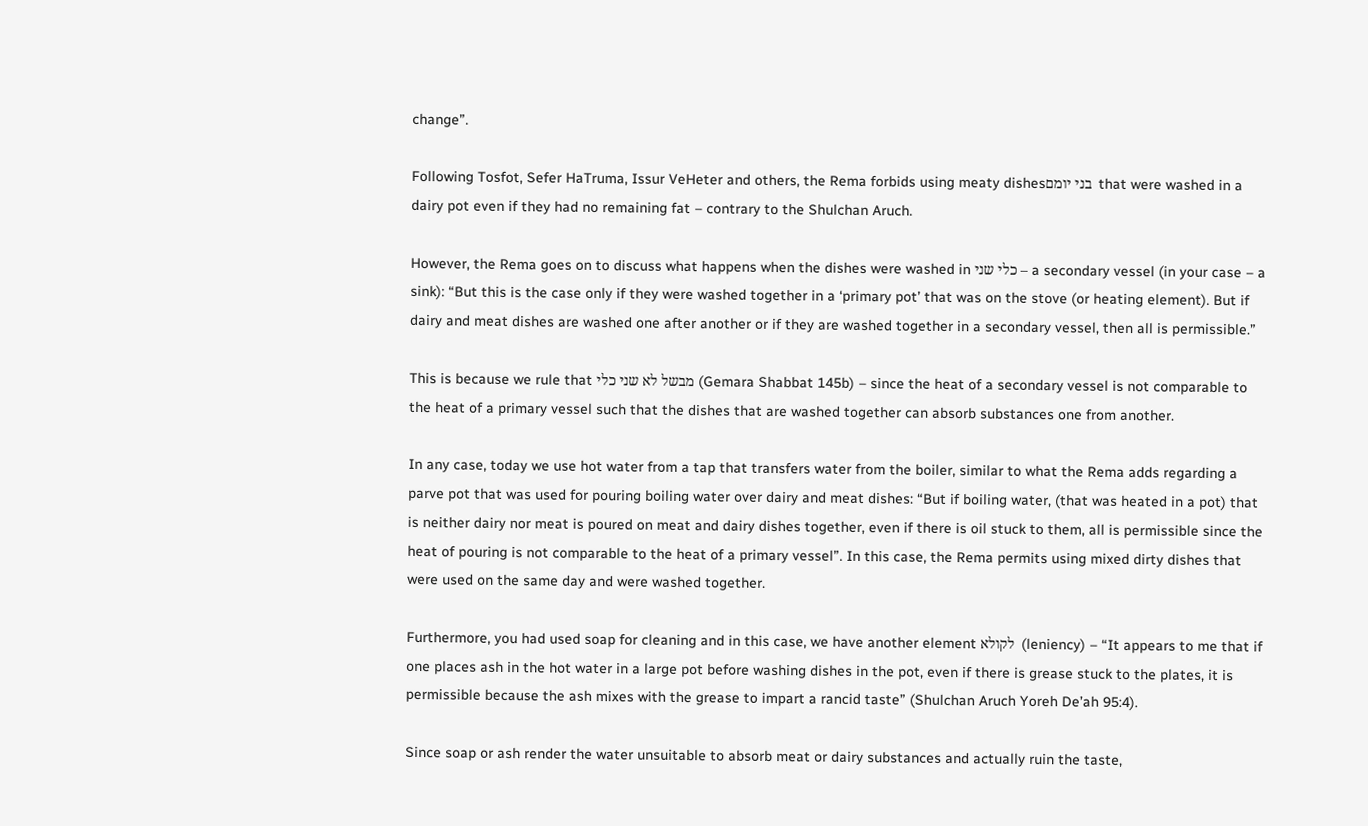change”.

Following Tosfot, Sefer HaTruma, Issur VeHeter and others, the Rema forbids using meaty dishesבני יומם  that were washed in a dairy pot even if they had no remaining fat – contrary to the Shulchan Aruch.

However, the Rema goes on to discuss what happens when the dishes were washed in כלי שני – a secondary vessel (in your case – a sink): “But this is the case only if they were washed together in a ‘primary pot’ that was on the stove (or heating element). But if dairy and meat dishes are washed one after another or if they are washed together in a secondary vessel, then all is permissible.”

This is because we rule that מבשל לא שני כלי (Gemara Shabbat 145b) – since the heat of a secondary vessel is not comparable to the heat of a primary vessel such that the dishes that are washed together can absorb substances one from another.

In any case, today we use hot water from a tap that transfers water from the boiler, similar to what the Rema adds regarding a parve pot that was used for pouring boiling water over dairy and meat dishes: “But if boiling water, (that was heated in a pot) that is neither dairy nor meat is poured on meat and dairy dishes together, even if there is oil stuck to them, all is permissible since the heat of pouring is not comparable to the heat of a primary vessel”. In this case, the Rema permits using mixed dirty dishes that were used on the same day and were washed together.

Furthermore, you had used soap for cleaning and in this case, we have another element לקולא  (leniency) – “It appears to me that if one places ash in the hot water in a large pot before washing dishes in the pot, even if there is grease stuck to the plates, it is permissible because the ash mixes with the grease to impart a rancid taste” (Shulchan Aruch Yoreh De’ah 95:4).

Since soap or ash render the water unsuitable to absorb meat or dairy substances and actually ruin the taste,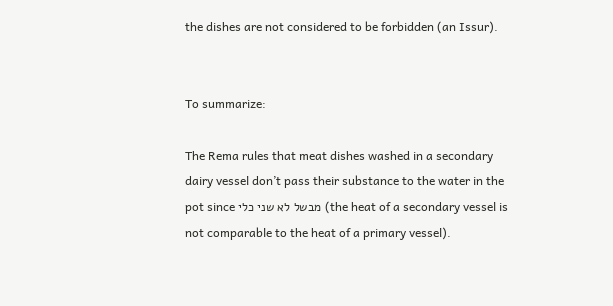the dishes are not considered to be forbidden (an Issur).


To summarize:

The Rema rules that meat dishes washed in a secondary dairy vessel don’t pass their substance to the water in the pot since מבשל לא שני כלי (the heat of a secondary vessel is not comparable to the heat of a primary vessel).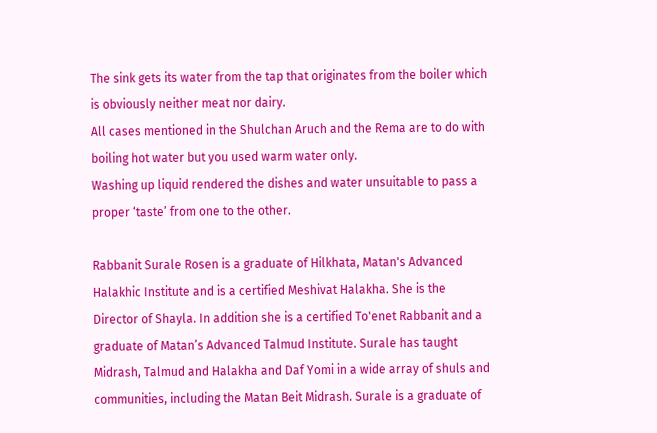The sink gets its water from the tap that originates from the boiler which is obviously neither meat nor dairy.
All cases mentioned in the Shulchan Aruch and the Rema are to do with boiling hot water but you used warm water only.
Washing up liquid rendered the dishes and water unsuitable to pass a proper ‘taste’ from one to the other.

Rabbanit Surale Rosen is a graduate of Hilkhata, Matan's Advanced Halakhic Institute and is a certified Meshivat Halakha. She is the Director of Shayla. In addition she is a certified To'enet Rabbanit and a graduate of Matan’s Advanced Talmud Institute. Surale has taught Midrash, Talmud and Halakha and Daf Yomi in a wide array of shuls and communities, including the Matan Beit Midrash. Surale is a graduate of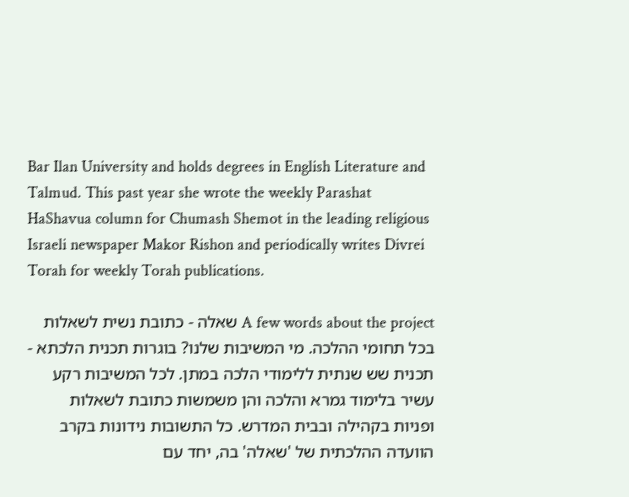Bar Ilan University and holds degrees in English Literature and Talmud. This past year she wrote the weekly Parashat HaShavua column for Chumash Shemot in the leading religious Israeli newspaper Makor Rishon and periodically writes Divrei Torah for weekly Torah publications.

A few words about the project שאלה - כתובת נשית לשאלות בכל תחומי ההלכה. מי המשיבות שלנו? בוגרות תכנית הלכתא - תכנית שש שנתית ללימודי הלכה במתן. לכל המשיבות רקע עשיר בלימוד גמרא והלכה והן משמשות כתובת לשאלות ופניות בקהילה ובבית המדרש. כל התשובות נידונות בקרב הוועדה ההלכתית של 'שאלה' בה, יחד עם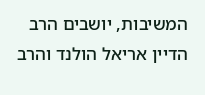המשיבות, יושבים הרב הדיין אריאל הולנד והרב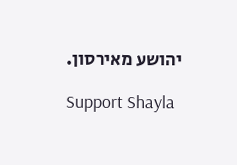יהושע מאירסון.

Support Shayla